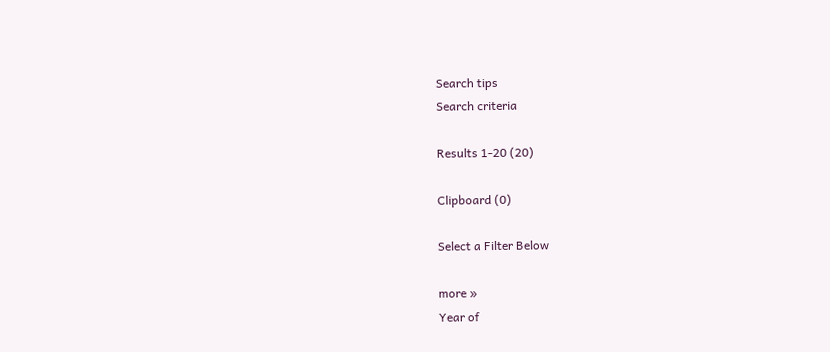Search tips
Search criteria

Results 1-20 (20)

Clipboard (0)

Select a Filter Below

more »
Year of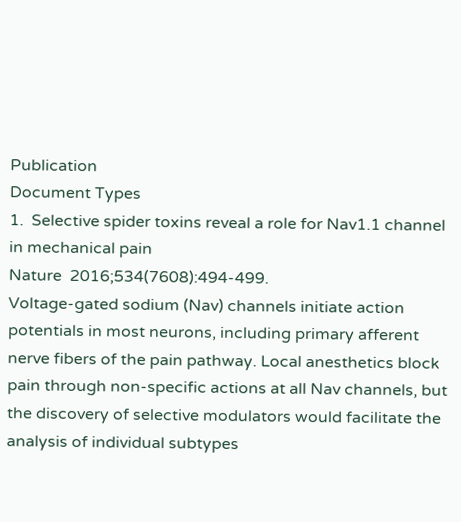Publication
Document Types
1.  Selective spider toxins reveal a role for Nav1.1 channel in mechanical pain
Nature  2016;534(7608):494-499.
Voltage-gated sodium (Nav) channels initiate action potentials in most neurons, including primary afferent nerve fibers of the pain pathway. Local anesthetics block pain through non-specific actions at all Nav channels, but the discovery of selective modulators would facilitate the analysis of individual subtypes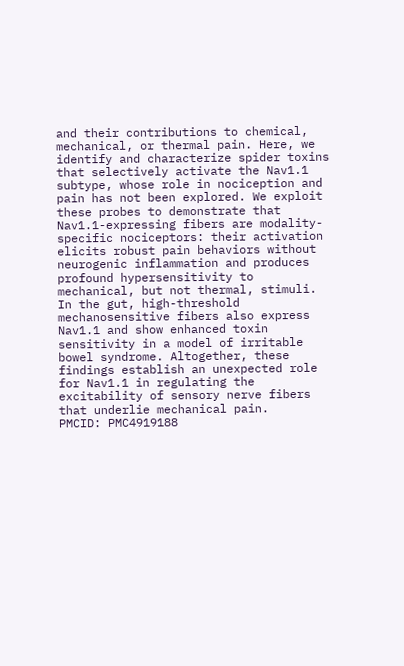and their contributions to chemical, mechanical, or thermal pain. Here, we identify and characterize spider toxins that selectively activate the Nav1.1 subtype, whose role in nociception and pain has not been explored. We exploit these probes to demonstrate that Nav1.1-expressing fibers are modality-specific nociceptors: their activation elicits robust pain behaviors without neurogenic inflammation and produces profound hypersensitivity to mechanical, but not thermal, stimuli. In the gut, high-threshold mechanosensitive fibers also express Nav1.1 and show enhanced toxin sensitivity in a model of irritable bowel syndrome. Altogether, these findings establish an unexpected role for Nav1.1 in regulating the excitability of sensory nerve fibers that underlie mechanical pain.
PMCID: PMC4919188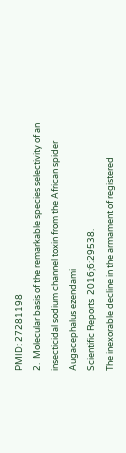PMID: 27281198
2.  Molecular basis of the remarkable species selectivity of an insecticidal sodium channel toxin from the African spider Augacephalus ezendami
Scientific Reports  2016;6:29538.
The inexorable decline in the armament of registered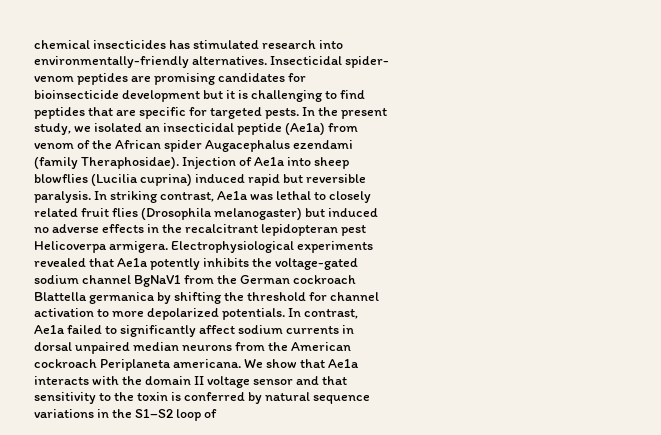chemical insecticides has stimulated research into environmentally-friendly alternatives. Insecticidal spider-venom peptides are promising candidates for bioinsecticide development but it is challenging to find peptides that are specific for targeted pests. In the present study, we isolated an insecticidal peptide (Ae1a) from venom of the African spider Augacephalus ezendami (family Theraphosidae). Injection of Ae1a into sheep blowflies (Lucilia cuprina) induced rapid but reversible paralysis. In striking contrast, Ae1a was lethal to closely related fruit flies (Drosophila melanogaster) but induced no adverse effects in the recalcitrant lepidopteran pest Helicoverpa armigera. Electrophysiological experiments revealed that Ae1a potently inhibits the voltage-gated sodium channel BgNaV1 from the German cockroach Blattella germanica by shifting the threshold for channel activation to more depolarized potentials. In contrast, Ae1a failed to significantly affect sodium currents in dorsal unpaired median neurons from the American cockroach Periplaneta americana. We show that Ae1a interacts with the domain II voltage sensor and that sensitivity to the toxin is conferred by natural sequence variations in the S1–S2 loop of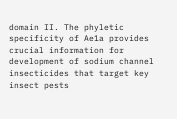domain II. The phyletic specificity of Ae1a provides crucial information for development of sodium channel insecticides that target key insect pests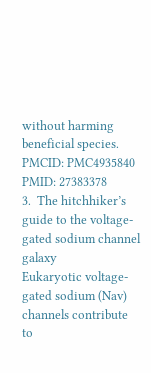without harming beneficial species.
PMCID: PMC4935840  PMID: 27383378
3.  The hitchhiker’s guide to the voltage-gated sodium channel galaxy
Eukaryotic voltage-gated sodium (Nav) channels contribute to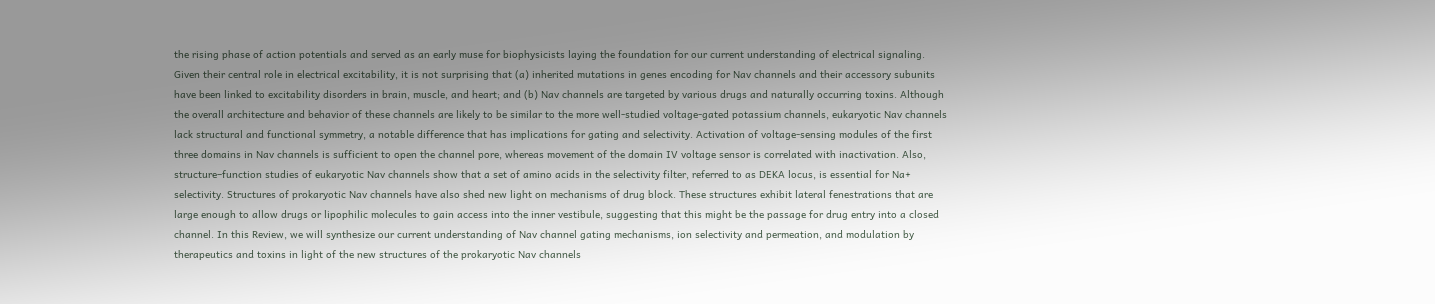the rising phase of action potentials and served as an early muse for biophysicists laying the foundation for our current understanding of electrical signaling. Given their central role in electrical excitability, it is not surprising that (a) inherited mutations in genes encoding for Nav channels and their accessory subunits have been linked to excitability disorders in brain, muscle, and heart; and (b) Nav channels are targeted by various drugs and naturally occurring toxins. Although the overall architecture and behavior of these channels are likely to be similar to the more well-studied voltage-gated potassium channels, eukaryotic Nav channels lack structural and functional symmetry, a notable difference that has implications for gating and selectivity. Activation of voltage-sensing modules of the first three domains in Nav channels is sufficient to open the channel pore, whereas movement of the domain IV voltage sensor is correlated with inactivation. Also, structure–function studies of eukaryotic Nav channels show that a set of amino acids in the selectivity filter, referred to as DEKA locus, is essential for Na+ selectivity. Structures of prokaryotic Nav channels have also shed new light on mechanisms of drug block. These structures exhibit lateral fenestrations that are large enough to allow drugs or lipophilic molecules to gain access into the inner vestibule, suggesting that this might be the passage for drug entry into a closed channel. In this Review, we will synthesize our current understanding of Nav channel gating mechanisms, ion selectivity and permeation, and modulation by therapeutics and toxins in light of the new structures of the prokaryotic Nav channels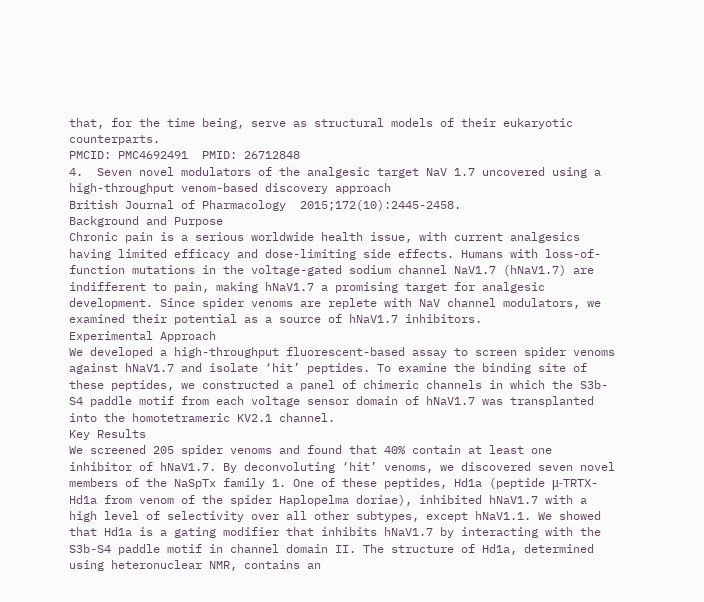that, for the time being, serve as structural models of their eukaryotic counterparts.
PMCID: PMC4692491  PMID: 26712848
4.  Seven novel modulators of the analgesic target NaV 1.7 uncovered using a high-throughput venom-based discovery approach
British Journal of Pharmacology  2015;172(10):2445-2458.
Background and Purpose
Chronic pain is a serious worldwide health issue, with current analgesics having limited efficacy and dose-limiting side effects. Humans with loss-of-function mutations in the voltage-gated sodium channel NaV1.7 (hNaV1.7) are indifferent to pain, making hNaV1.7 a promising target for analgesic development. Since spider venoms are replete with NaV channel modulators, we examined their potential as a source of hNaV1.7 inhibitors.
Experimental Approach
We developed a high-throughput fluorescent-based assay to screen spider venoms against hNaV1.7 and isolate ‘hit’ peptides. To examine the binding site of these peptides, we constructed a panel of chimeric channels in which the S3b-S4 paddle motif from each voltage sensor domain of hNaV1.7 was transplanted into the homotetrameric KV2.1 channel.
Key Results
We screened 205 spider venoms and found that 40% contain at least one inhibitor of hNaV1.7. By deconvoluting ‘hit’ venoms, we discovered seven novel members of the NaSpTx family 1. One of these peptides, Hd1a (peptide μ-TRTX-Hd1a from venom of the spider Haplopelma doriae), inhibited hNaV1.7 with a high level of selectivity over all other subtypes, except hNaV1.1. We showed that Hd1a is a gating modifier that inhibits hNaV1.7 by interacting with the S3b-S4 paddle motif in channel domain II. The structure of Hd1a, determined using heteronuclear NMR, contains an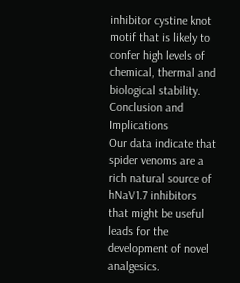inhibitor cystine knot motif that is likely to confer high levels of chemical, thermal and biological stability.
Conclusion and Implications
Our data indicate that spider venoms are a rich natural source of hNaV1.7 inhibitors that might be useful leads for the development of novel analgesics.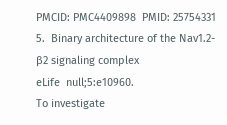PMCID: PMC4409898  PMID: 25754331
5.  Binary architecture of the Nav1.2-β2 signaling complex
eLife  null;5:e10960.
To investigate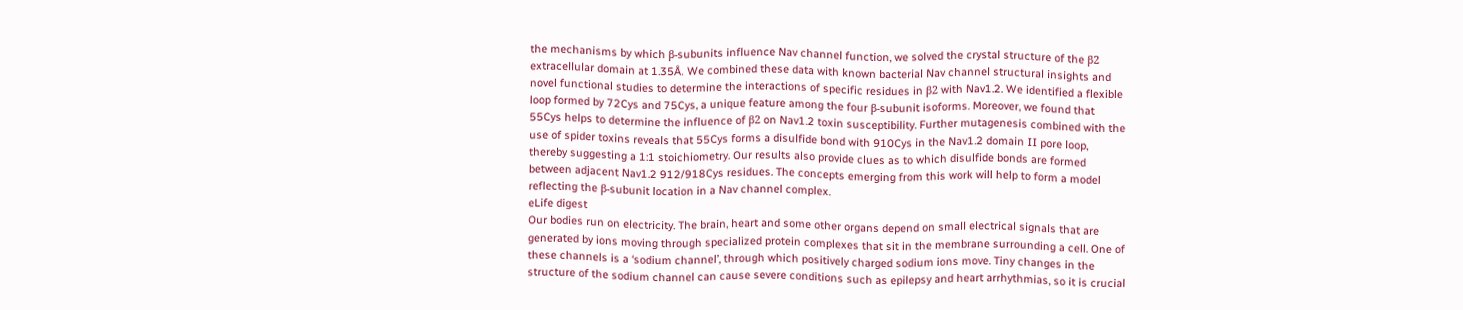the mechanisms by which β-subunits influence Nav channel function, we solved the crystal structure of the β2 extracellular domain at 1.35Å. We combined these data with known bacterial Nav channel structural insights and novel functional studies to determine the interactions of specific residues in β2 with Nav1.2. We identified a flexible loop formed by 72Cys and 75Cys, a unique feature among the four β-subunit isoforms. Moreover, we found that 55Cys helps to determine the influence of β2 on Nav1.2 toxin susceptibility. Further mutagenesis combined with the use of spider toxins reveals that 55Cys forms a disulfide bond with 910Cys in the Nav1.2 domain II pore loop, thereby suggesting a 1:1 stoichiometry. Our results also provide clues as to which disulfide bonds are formed between adjacent Nav1.2 912/918Cys residues. The concepts emerging from this work will help to form a model reflecting the β-subunit location in a Nav channel complex.
eLife digest
Our bodies run on electricity. The brain, heart and some other organs depend on small electrical signals that are generated by ions moving through specialized protein complexes that sit in the membrane surrounding a cell. One of these channels is a ‘sodium channel’, through which positively charged sodium ions move. Tiny changes in the structure of the sodium channel can cause severe conditions such as epilepsy and heart arrhythmias, so it is crucial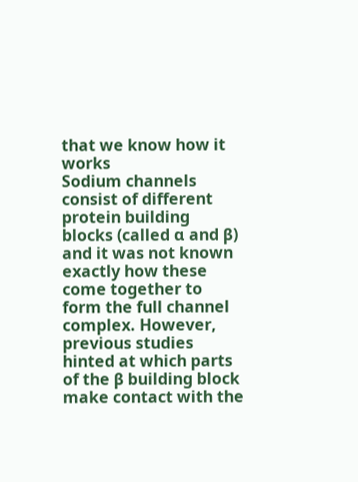that we know how it works
Sodium channels consist of different protein building blocks (called α and β) and it was not known exactly how these come together to form the full channel complex. However, previous studies hinted at which parts of the β building block make contact with the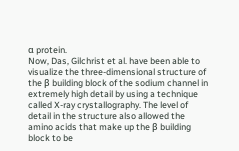α protein.
Now, Das, Gilchrist et al. have been able to visualize the three-dimensional structure of the β building block of the sodium channel in extremely high detail by using a technique called X-ray crystallography. The level of detail in the structure also allowed the amino acids that make up the β building block to be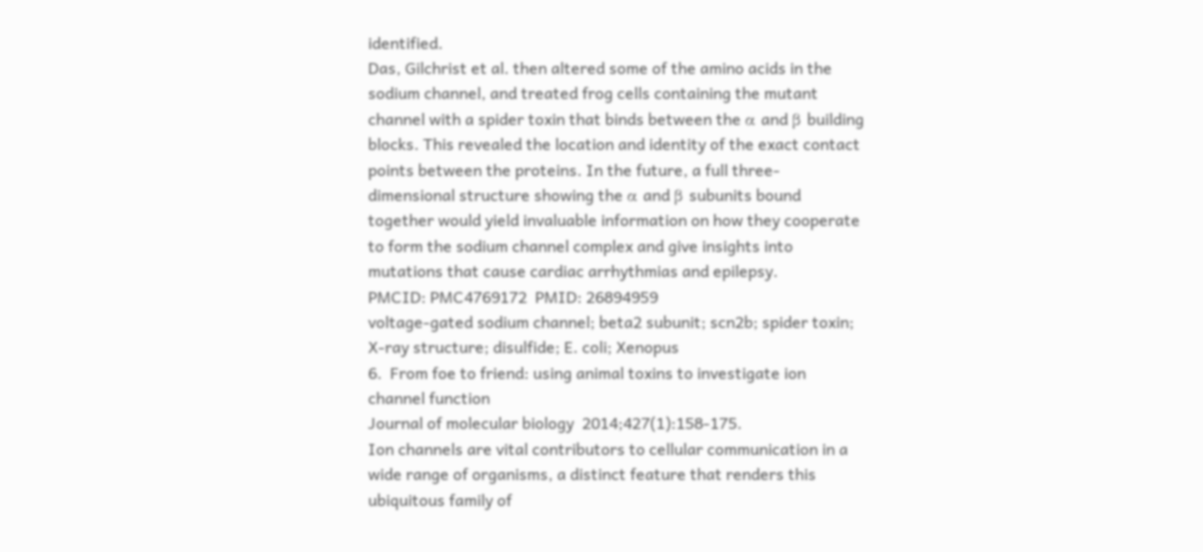identified.
Das, Gilchrist et al. then altered some of the amino acids in the sodium channel, and treated frog cells containing the mutant channel with a spider toxin that binds between the α and β building blocks. This revealed the location and identity of the exact contact points between the proteins. In the future, a full three-dimensional structure showing the α and β subunits bound together would yield invaluable information on how they cooperate to form the sodium channel complex and give insights into mutations that cause cardiac arrhythmias and epilepsy.
PMCID: PMC4769172  PMID: 26894959
voltage-gated sodium channel; beta2 subunit; scn2b; spider toxin; X-ray structure; disulfide; E. coli; Xenopus
6.  From foe to friend: using animal toxins to investigate ion channel function
Journal of molecular biology  2014;427(1):158-175.
Ion channels are vital contributors to cellular communication in a wide range of organisms, a distinct feature that renders this ubiquitous family of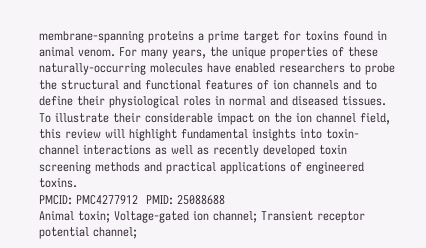membrane-spanning proteins a prime target for toxins found in animal venom. For many years, the unique properties of these naturally-occurring molecules have enabled researchers to probe the structural and functional features of ion channels and to define their physiological roles in normal and diseased tissues. To illustrate their considerable impact on the ion channel field, this review will highlight fundamental insights into toxin-channel interactions as well as recently developed toxin screening methods and practical applications of engineered toxins.
PMCID: PMC4277912  PMID: 25088688
Animal toxin; Voltage-gated ion channel; Transient receptor potential channel;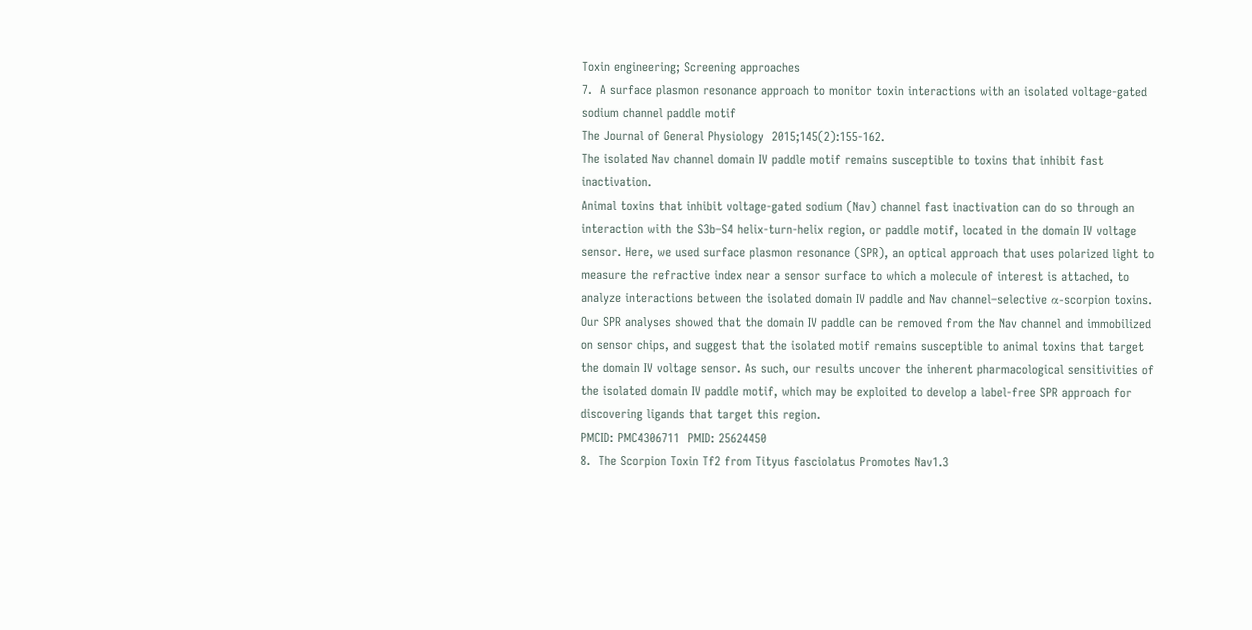Toxin engineering; Screening approaches
7.  A surface plasmon resonance approach to monitor toxin interactions with an isolated voltage-gated sodium channel paddle motif
The Journal of General Physiology  2015;145(2):155-162.
The isolated Nav channel domain IV paddle motif remains susceptible to toxins that inhibit fast inactivation.
Animal toxins that inhibit voltage-gated sodium (Nav) channel fast inactivation can do so through an interaction with the S3b–S4 helix-turn-helix region, or paddle motif, located in the domain IV voltage sensor. Here, we used surface plasmon resonance (SPR), an optical approach that uses polarized light to measure the refractive index near a sensor surface to which a molecule of interest is attached, to analyze interactions between the isolated domain IV paddle and Nav channel–selective α-scorpion toxins. Our SPR analyses showed that the domain IV paddle can be removed from the Nav channel and immobilized on sensor chips, and suggest that the isolated motif remains susceptible to animal toxins that target the domain IV voltage sensor. As such, our results uncover the inherent pharmacological sensitivities of the isolated domain IV paddle motif, which may be exploited to develop a label-free SPR approach for discovering ligands that target this region.
PMCID: PMC4306711  PMID: 25624450
8.  The Scorpion Toxin Tf2 from Tityus fasciolatus Promotes Nav1.3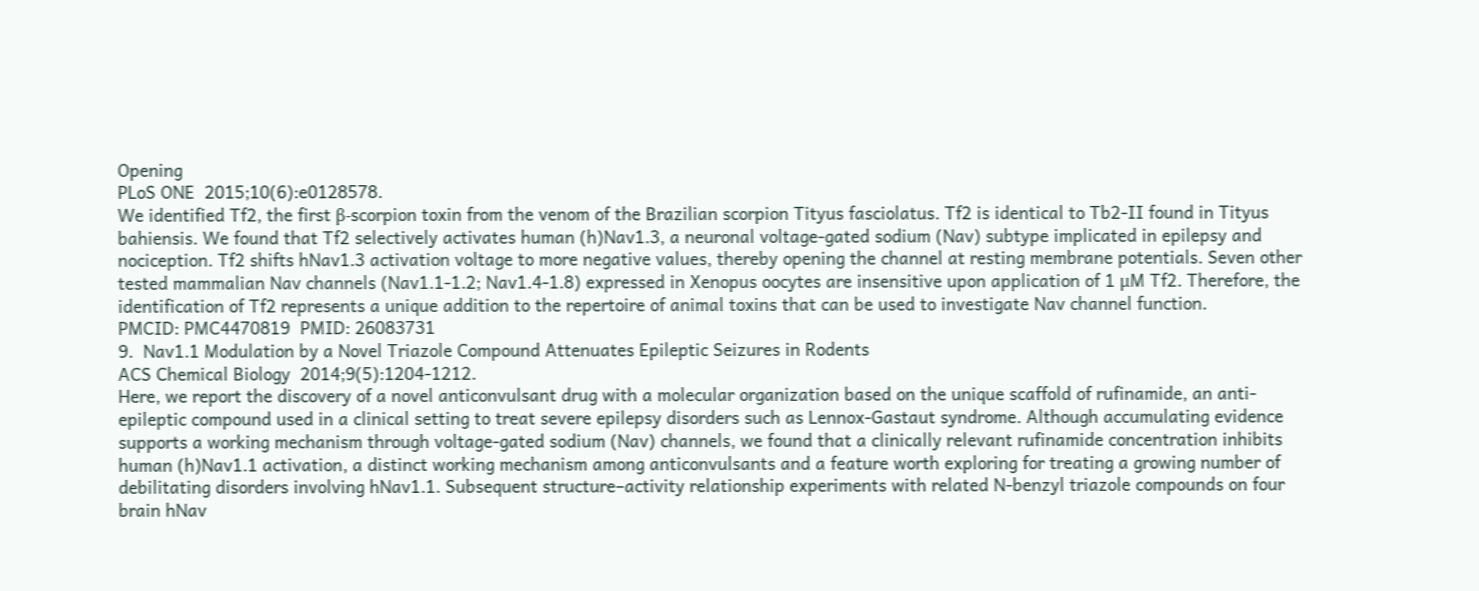Opening
PLoS ONE  2015;10(6):e0128578.
We identified Tf2, the first β-scorpion toxin from the venom of the Brazilian scorpion Tityus fasciolatus. Tf2 is identical to Tb2-II found in Tityus bahiensis. We found that Tf2 selectively activates human (h)Nav1.3, a neuronal voltage-gated sodium (Nav) subtype implicated in epilepsy and nociception. Tf2 shifts hNav1.3 activation voltage to more negative values, thereby opening the channel at resting membrane potentials. Seven other tested mammalian Nav channels (Nav1.1-1.2; Nav1.4-1.8) expressed in Xenopus oocytes are insensitive upon application of 1 μM Tf2. Therefore, the identification of Tf2 represents a unique addition to the repertoire of animal toxins that can be used to investigate Nav channel function.
PMCID: PMC4470819  PMID: 26083731
9.  Nav1.1 Modulation by a Novel Triazole Compound Attenuates Epileptic Seizures in Rodents
ACS Chemical Biology  2014;9(5):1204-1212.
Here, we report the discovery of a novel anticonvulsant drug with a molecular organization based on the unique scaffold of rufinamide, an anti-epileptic compound used in a clinical setting to treat severe epilepsy disorders such as Lennox-Gastaut syndrome. Although accumulating evidence supports a working mechanism through voltage-gated sodium (Nav) channels, we found that a clinically relevant rufinamide concentration inhibits human (h)Nav1.1 activation, a distinct working mechanism among anticonvulsants and a feature worth exploring for treating a growing number of debilitating disorders involving hNav1.1. Subsequent structure–activity relationship experiments with related N-benzyl triazole compounds on four brain hNav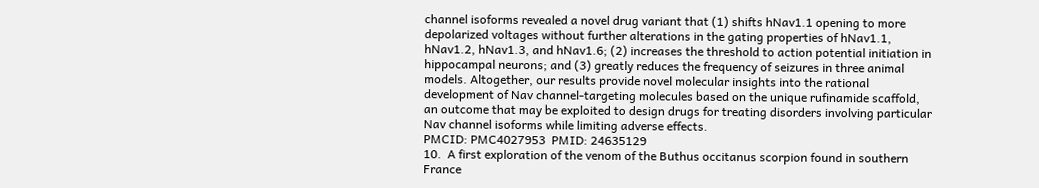channel isoforms revealed a novel drug variant that (1) shifts hNav1.1 opening to more depolarized voltages without further alterations in the gating properties of hNav1.1, hNav1.2, hNav1.3, and hNav1.6; (2) increases the threshold to action potential initiation in hippocampal neurons; and (3) greatly reduces the frequency of seizures in three animal models. Altogether, our results provide novel molecular insights into the rational development of Nav channel-targeting molecules based on the unique rufinamide scaffold, an outcome that may be exploited to design drugs for treating disorders involving particular Nav channel isoforms while limiting adverse effects.
PMCID: PMC4027953  PMID: 24635129
10.  A first exploration of the venom of the Buthus occitanus scorpion found in southern France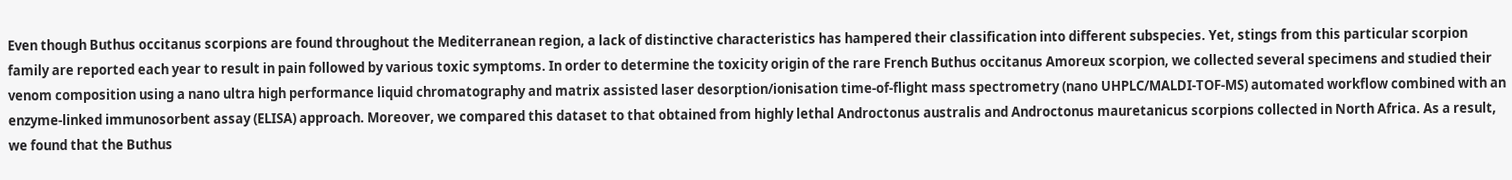Even though Buthus occitanus scorpions are found throughout the Mediterranean region, a lack of distinctive characteristics has hampered their classification into different subspecies. Yet, stings from this particular scorpion family are reported each year to result in pain followed by various toxic symptoms. In order to determine the toxicity origin of the rare French Buthus occitanus Amoreux scorpion, we collected several specimens and studied their venom composition using a nano ultra high performance liquid chromatography and matrix assisted laser desorption/ionisation time-of-flight mass spectrometry (nano UHPLC/MALDI-TOF-MS) automated workflow combined with an enzyme-linked immunosorbent assay (ELISA) approach. Moreover, we compared this dataset to that obtained from highly lethal Androctonus australis and Androctonus mauretanicus scorpions collected in North Africa. As a result, we found that the Buthus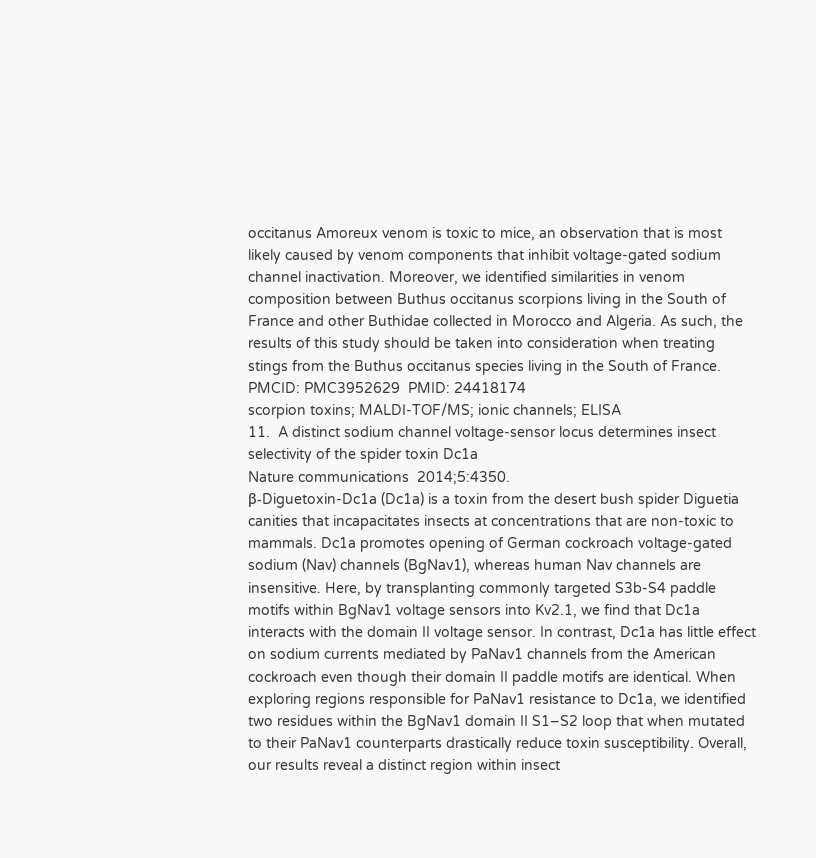occitanus Amoreux venom is toxic to mice, an observation that is most likely caused by venom components that inhibit voltage-gated sodium channel inactivation. Moreover, we identified similarities in venom composition between Buthus occitanus scorpions living in the South of France and other Buthidae collected in Morocco and Algeria. As such, the results of this study should be taken into consideration when treating stings from the Buthus occitanus species living in the South of France.
PMCID: PMC3952629  PMID: 24418174
scorpion toxins; MALDI-TOF/MS; ionic channels; ELISA
11.  A distinct sodium channel voltage-sensor locus determines insect selectivity of the spider toxin Dc1a
Nature communications  2014;5:4350.
β-Diguetoxin-Dc1a (Dc1a) is a toxin from the desert bush spider Diguetia canities that incapacitates insects at concentrations that are non-toxic to mammals. Dc1a promotes opening of German cockroach voltage-gated sodium (Nav) channels (BgNav1), whereas human Nav channels are insensitive. Here, by transplanting commonly targeted S3b-S4 paddle motifs within BgNav1 voltage sensors into Kv2.1, we find that Dc1a interacts with the domain II voltage sensor. In contrast, Dc1a has little effect on sodium currents mediated by PaNav1 channels from the American cockroach even though their domain II paddle motifs are identical. When exploring regions responsible for PaNav1 resistance to Dc1a, we identified two residues within the BgNav1 domain II S1–S2 loop that when mutated to their PaNav1 counterparts drastically reduce toxin susceptibility. Overall, our results reveal a distinct region within insect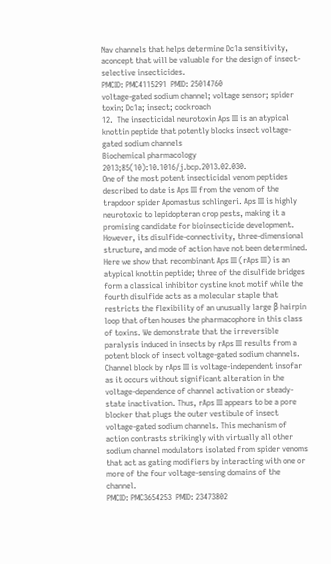Nav channels that helps determine Dc1a sensitivity, aconcept that will be valuable for the design of insect-selective insecticides.
PMCID: PMC4115291  PMID: 25014760
voltage-gated sodium channel; voltage sensor; spider toxin; Dc1a; insect; cockroach
12.  The insecticidal neurotoxin Aps III is an atypical knottin peptide that potently blocks insect voltage-gated sodium channels
Biochemical pharmacology  2013;85(10):10.1016/j.bcp.2013.02.030.
One of the most potent insecticidal venom peptides described to date is Aps III from the venom of the trapdoor spider Apomastus schlingeri. Aps III is highly neurotoxic to lepidopteran crop pests, making it a promising candidate for bioinsecticide development. However, its disulfide-connectivity, three-dimensional structure, and mode of action have not been determined. Here we show that recombinant Aps III (rAps III) is an atypical knottin peptide; three of the disulfide bridges form a classical inhibitor cystine knot motif while the fourth disulfide acts as a molecular staple that restricts the flexibility of an unusually large β hairpin loop that often houses the pharmacophore in this class of toxins. We demonstrate that the irreversible paralysis induced in insects by rAps III results from a potent block of insect voltage-gated sodium channels. Channel block by rAps III is voltage-independent insofar as it occurs without significant alteration in the voltage-dependence of channel activation or steady-state inactivation. Thus, rAps III appears to be a pore blocker that plugs the outer vestibule of insect voltage-gated sodium channels. This mechanism of action contrasts strikingly with virtually all other sodium channel modulators isolated from spider venoms that act as gating modifiers by interacting with one or more of the four voltage-sensing domains of the channel.
PMCID: PMC3654253  PMID: 23473802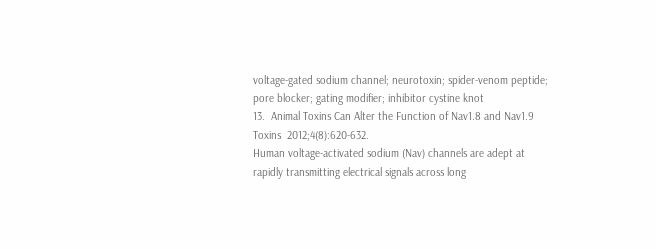voltage-gated sodium channel; neurotoxin; spider-venom peptide; pore blocker; gating modifier; inhibitor cystine knot
13.  Animal Toxins Can Alter the Function of Nav1.8 and Nav1.9
Toxins  2012;4(8):620-632.
Human voltage-activated sodium (Nav) channels are adept at rapidly transmitting electrical signals across long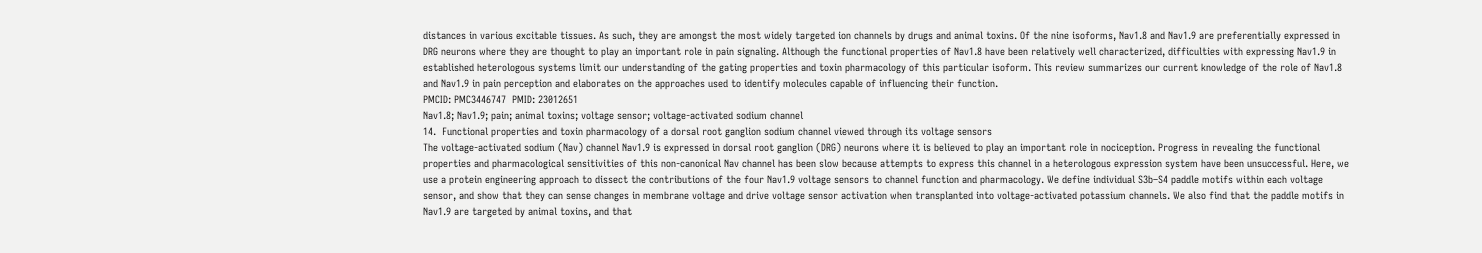distances in various excitable tissues. As such, they are amongst the most widely targeted ion channels by drugs and animal toxins. Of the nine isoforms, Nav1.8 and Nav1.9 are preferentially expressed in DRG neurons where they are thought to play an important role in pain signaling. Although the functional properties of Nav1.8 have been relatively well characterized, difficulties with expressing Nav1.9 in established heterologous systems limit our understanding of the gating properties and toxin pharmacology of this particular isoform. This review summarizes our current knowledge of the role of Nav1.8 and Nav1.9 in pain perception and elaborates on the approaches used to identify molecules capable of influencing their function.
PMCID: PMC3446747  PMID: 23012651
Nav1.8; Nav1.9; pain; animal toxins; voltage sensor; voltage-activated sodium channel
14.  Functional properties and toxin pharmacology of a dorsal root ganglion sodium channel viewed through its voltage sensors
The voltage-activated sodium (Nav) channel Nav1.9 is expressed in dorsal root ganglion (DRG) neurons where it is believed to play an important role in nociception. Progress in revealing the functional properties and pharmacological sensitivities of this non-canonical Nav channel has been slow because attempts to express this channel in a heterologous expression system have been unsuccessful. Here, we use a protein engineering approach to dissect the contributions of the four Nav1.9 voltage sensors to channel function and pharmacology. We define individual S3b–S4 paddle motifs within each voltage sensor, and show that they can sense changes in membrane voltage and drive voltage sensor activation when transplanted into voltage-activated potassium channels. We also find that the paddle motifs in Nav1.9 are targeted by animal toxins, and that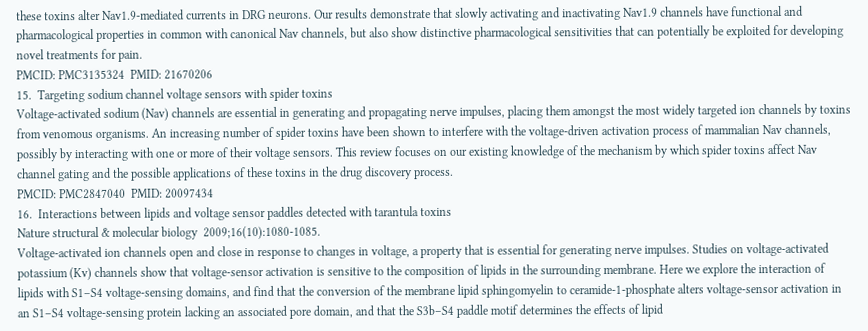these toxins alter Nav1.9-mediated currents in DRG neurons. Our results demonstrate that slowly activating and inactivating Nav1.9 channels have functional and pharmacological properties in common with canonical Nav channels, but also show distinctive pharmacological sensitivities that can potentially be exploited for developing novel treatments for pain.
PMCID: PMC3135324  PMID: 21670206
15.  Targeting sodium channel voltage sensors with spider toxins
Voltage-activated sodium (Nav) channels are essential in generating and propagating nerve impulses, placing them amongst the most widely targeted ion channels by toxins from venomous organisms. An increasing number of spider toxins have been shown to interfere with the voltage-driven activation process of mammalian Nav channels, possibly by interacting with one or more of their voltage sensors. This review focuses on our existing knowledge of the mechanism by which spider toxins affect Nav channel gating and the possible applications of these toxins in the drug discovery process.
PMCID: PMC2847040  PMID: 20097434
16.  Interactions between lipids and voltage sensor paddles detected with tarantula toxins
Nature structural & molecular biology  2009;16(10):1080-1085.
Voltage-activated ion channels open and close in response to changes in voltage, a property that is essential for generating nerve impulses. Studies on voltage-activated potassium (Kv) channels show that voltage-sensor activation is sensitive to the composition of lipids in the surrounding membrane. Here we explore the interaction of lipids with S1–S4 voltage-sensing domains, and find that the conversion of the membrane lipid sphingomyelin to ceramide-1-phosphate alters voltage-sensor activation in an S1–S4 voltage-sensing protein lacking an associated pore domain, and that the S3b–S4 paddle motif determines the effects of lipid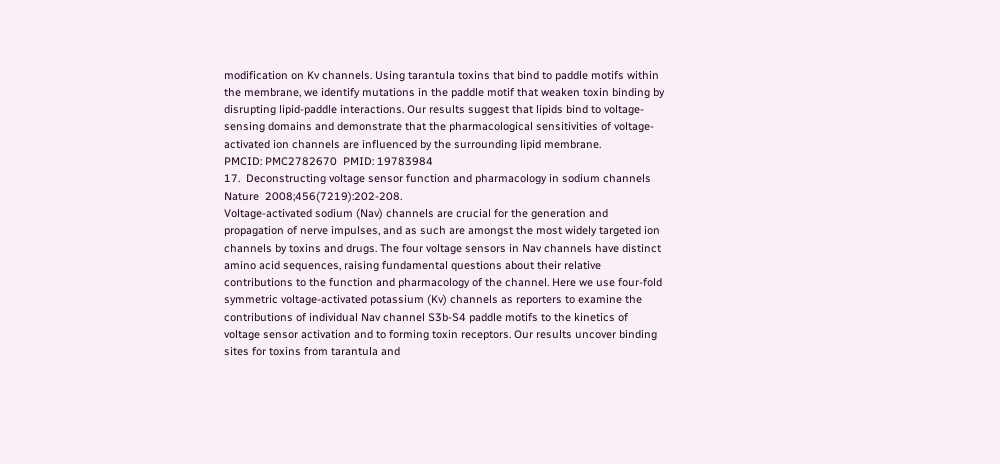modification on Kv channels. Using tarantula toxins that bind to paddle motifs within the membrane, we identify mutations in the paddle motif that weaken toxin binding by disrupting lipid-paddle interactions. Our results suggest that lipids bind to voltage-sensing domains and demonstrate that the pharmacological sensitivities of voltage-activated ion channels are influenced by the surrounding lipid membrane.
PMCID: PMC2782670  PMID: 19783984
17.  Deconstructing voltage sensor function and pharmacology in sodium channels
Nature  2008;456(7219):202-208.
Voltage-activated sodium (Nav) channels are crucial for the generation and propagation of nerve impulses, and as such are amongst the most widely targeted ion channels by toxins and drugs. The four voltage sensors in Nav channels have distinct amino acid sequences, raising fundamental questions about their relative contributions to the function and pharmacology of the channel. Here we use four-fold symmetric voltage-activated potassium (Kv) channels as reporters to examine the contributions of individual Nav channel S3b-S4 paddle motifs to the kinetics of voltage sensor activation and to forming toxin receptors. Our results uncover binding sites for toxins from tarantula and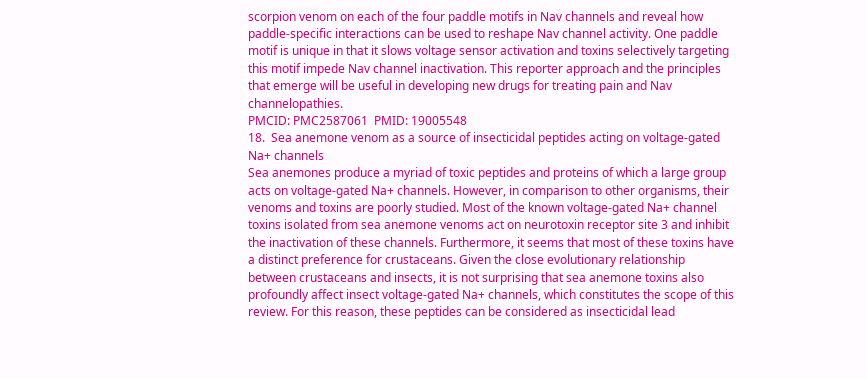scorpion venom on each of the four paddle motifs in Nav channels and reveal how paddle-specific interactions can be used to reshape Nav channel activity. One paddle motif is unique in that it slows voltage sensor activation and toxins selectively targeting this motif impede Nav channel inactivation. This reporter approach and the principles that emerge will be useful in developing new drugs for treating pain and Nav channelopathies.
PMCID: PMC2587061  PMID: 19005548
18.  Sea anemone venom as a source of insecticidal peptides acting on voltage-gated Na+ channels
Sea anemones produce a myriad of toxic peptides and proteins of which a large group acts on voltage-gated Na+ channels. However, in comparison to other organisms, their venoms and toxins are poorly studied. Most of the known voltage-gated Na+ channel toxins isolated from sea anemone venoms act on neurotoxin receptor site 3 and inhibit the inactivation of these channels. Furthermore, it seems that most of these toxins have a distinct preference for crustaceans. Given the close evolutionary relationship between crustaceans and insects, it is not surprising that sea anemone toxins also profoundly affect insect voltage-gated Na+ channels, which constitutes the scope of this review. For this reason, these peptides can be considered as insecticidal lead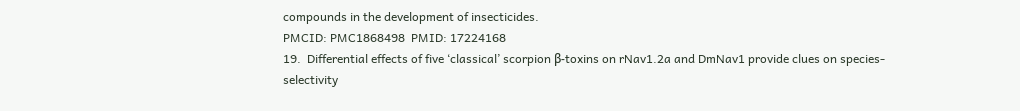compounds in the development of insecticides.
PMCID: PMC1868498  PMID: 17224168
19.  Differential effects of five ‘classical’ scorpion β-toxins on rNav1.2a and DmNav1 provide clues on species-selectivity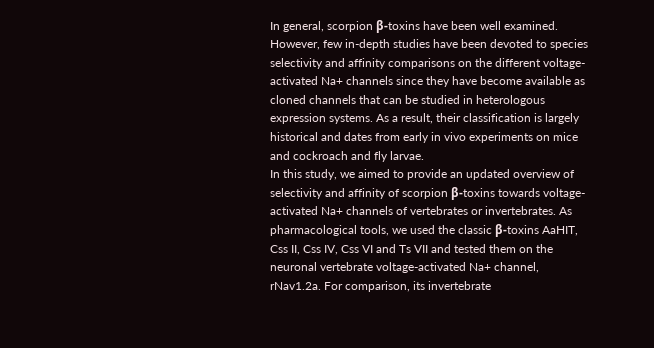In general, scorpion β-toxins have been well examined. However, few in-depth studies have been devoted to species selectivity and affinity comparisons on the different voltage-activated Na+ channels since they have become available as cloned channels that can be studied in heterologous expression systems. As a result, their classification is largely historical and dates from early in vivo experiments on mice and cockroach and fly larvae.
In this study, we aimed to provide an updated overview of selectivity and affinity of scorpion β-toxins towards voltage-activated Na+ channels of vertebrates or invertebrates. As pharmacological tools, we used the classic β-toxins AaHIT, Css II, Css IV, Css VI and Ts VII and tested them on the neuronal vertebrate voltage-activated Na+ channel, rNav1.2a. For comparison, its invertebrate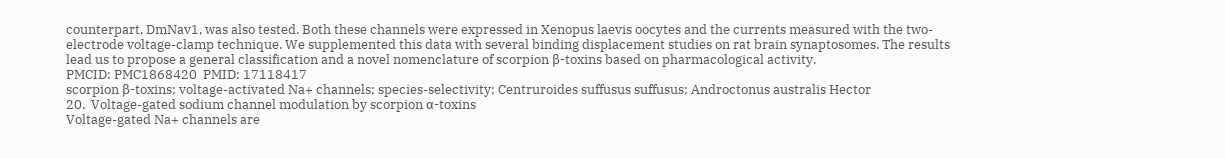counterpart, DmNav1, was also tested. Both these channels were expressed in Xenopus laevis oocytes and the currents measured with the two-electrode voltage-clamp technique. We supplemented this data with several binding displacement studies on rat brain synaptosomes. The results lead us to propose a general classification and a novel nomenclature of scorpion β-toxins based on pharmacological activity.
PMCID: PMC1868420  PMID: 17118417
scorpion β-toxins; voltage-activated Na+ channels; species-selectivity; Centruroides suffusus suffusus; Androctonus australis Hector
20.  Voltage-gated sodium channel modulation by scorpion α-toxins
Voltage-gated Na+ channels are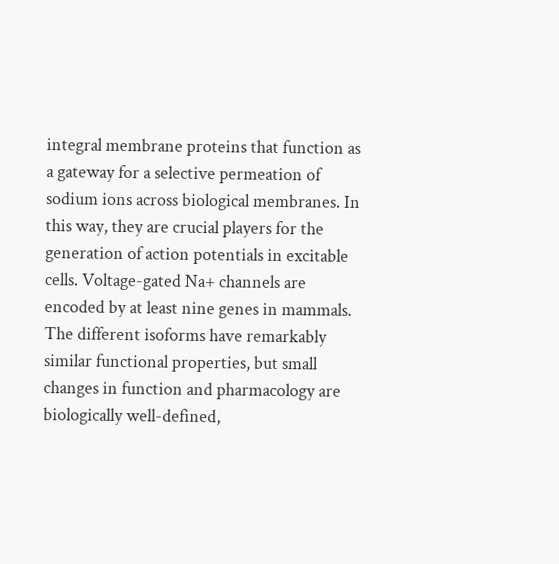integral membrane proteins that function as a gateway for a selective permeation of sodium ions across biological membranes. In this way, they are crucial players for the generation of action potentials in excitable cells. Voltage-gated Na+ channels are encoded by at least nine genes in mammals. The different isoforms have remarkably similar functional properties, but small changes in function and pharmacology are biologically well-defined,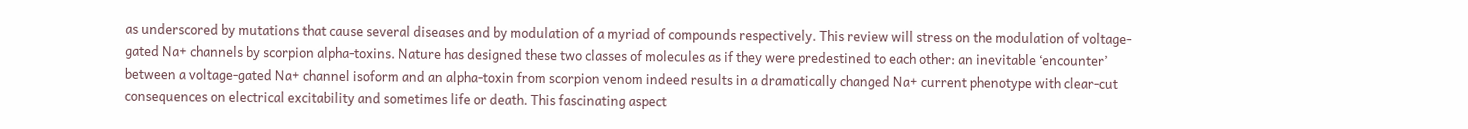as underscored by mutations that cause several diseases and by modulation of a myriad of compounds respectively. This review will stress on the modulation of voltage-gated Na+ channels by scorpion alpha-toxins. Nature has designed these two classes of molecules as if they were predestined to each other: an inevitable ‘encounter’ between a voltage-gated Na+ channel isoform and an alpha-toxin from scorpion venom indeed results in a dramatically changed Na+ current phenotype with clear-cut consequences on electrical excitability and sometimes life or death. This fascinating aspect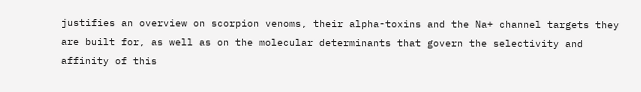justifies an overview on scorpion venoms, their alpha-toxins and the Na+ channel targets they are built for, as well as on the molecular determinants that govern the selectivity and affinity of this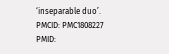‘inseparable duo’.
PMCID: PMC1808227  PMID: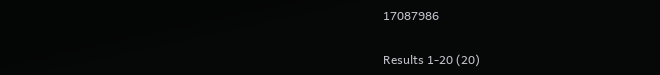17087986

Results 1-20 (20)